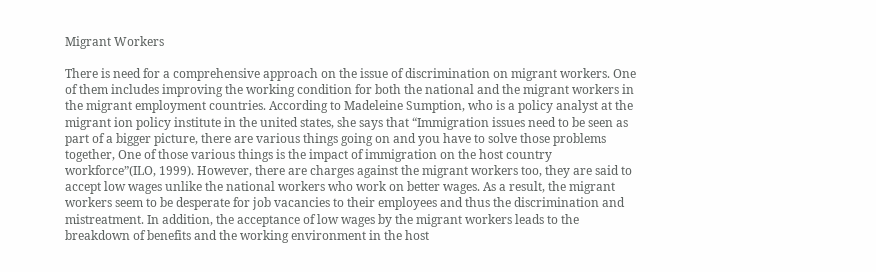Migrant Workers

There is need for a comprehensive approach on the issue of discrimination on migrant workers. One of them includes improving the working condition for both the national and the migrant workers in the migrant employment countries. According to Madeleine Sumption, who is a policy analyst at the migrant ion policy institute in the united states, she says that “Immigration issues need to be seen as part of a bigger picture, there are various things going on and you have to solve those problems together, One of those various things is the impact of immigration on the host country workforce”(ILO, 1999). However, there are charges against the migrant workers too, they are said to accept low wages unlike the national workers who work on better wages. As a result, the migrant workers seem to be desperate for job vacancies to their employees and thus the discrimination and mistreatment. In addition, the acceptance of low wages by the migrant workers leads to the breakdown of benefits and the working environment in the host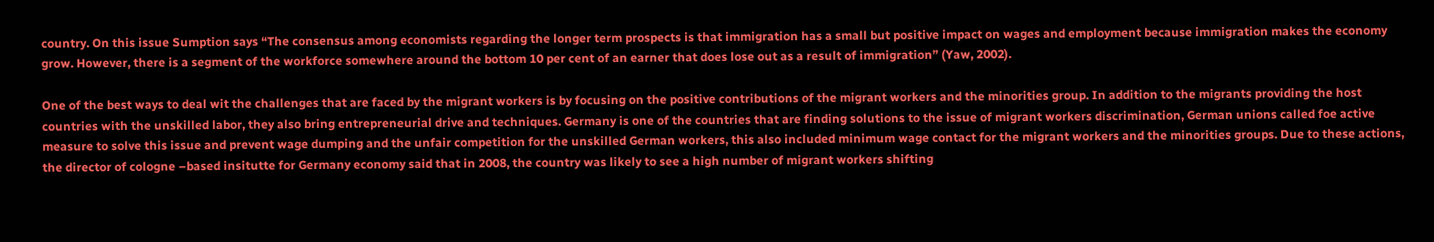country. On this issue Sumption says “The consensus among economists regarding the longer term prospects is that immigration has a small but positive impact on wages and employment because immigration makes the economy grow. However, there is a segment of the workforce somewhere around the bottom 10 per cent of an earner that does lose out as a result of immigration” (Yaw, 2002).

One of the best ways to deal wit the challenges that are faced by the migrant workers is by focusing on the positive contributions of the migrant workers and the minorities group. In addition to the migrants providing the host countries with the unskilled labor, they also bring entrepreneurial drive and techniques. Germany is one of the countries that are finding solutions to the issue of migrant workers discrimination, German unions called foe active measure to solve this issue and prevent wage dumping and the unfair competition for the unskilled German workers, this also included minimum wage contact for the migrant workers and the minorities groups. Due to these actions, the director of cologne –based insitutte for Germany economy said that in 2008, the country was likely to see a high number of migrant workers shifting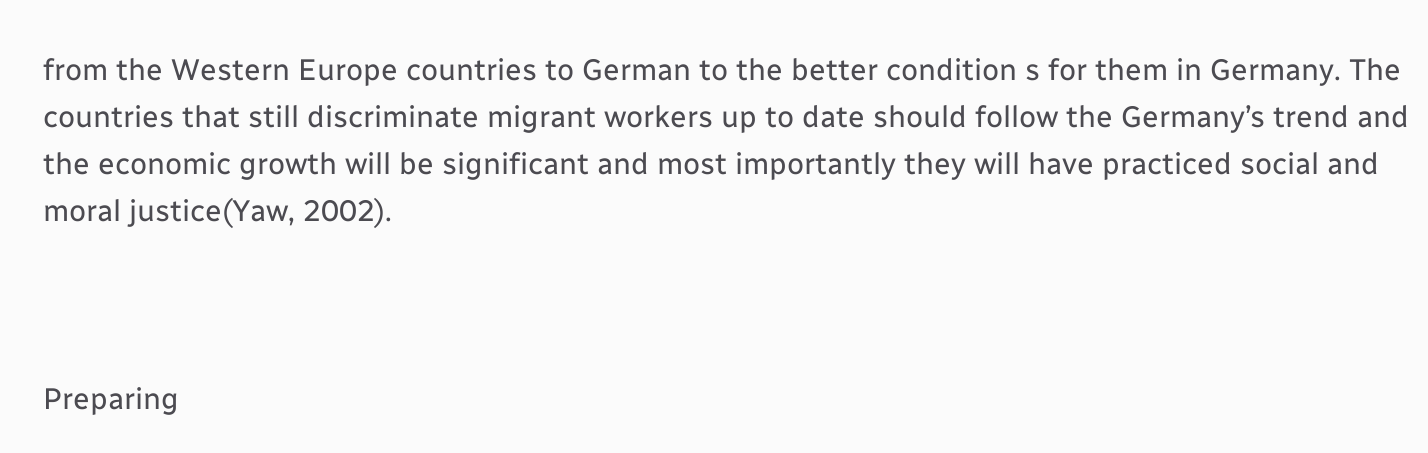from the Western Europe countries to German to the better condition s for them in Germany. The countries that still discriminate migrant workers up to date should follow the Germany’s trend and the economic growth will be significant and most importantly they will have practiced social and moral justice(Yaw, 2002).



Preparing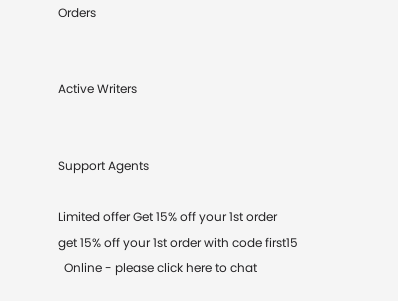Orders


Active Writers


Support Agents

Limited offer Get 15% off your 1st order
get 15% off your 1st order with code first15
  Online - please click here to chat